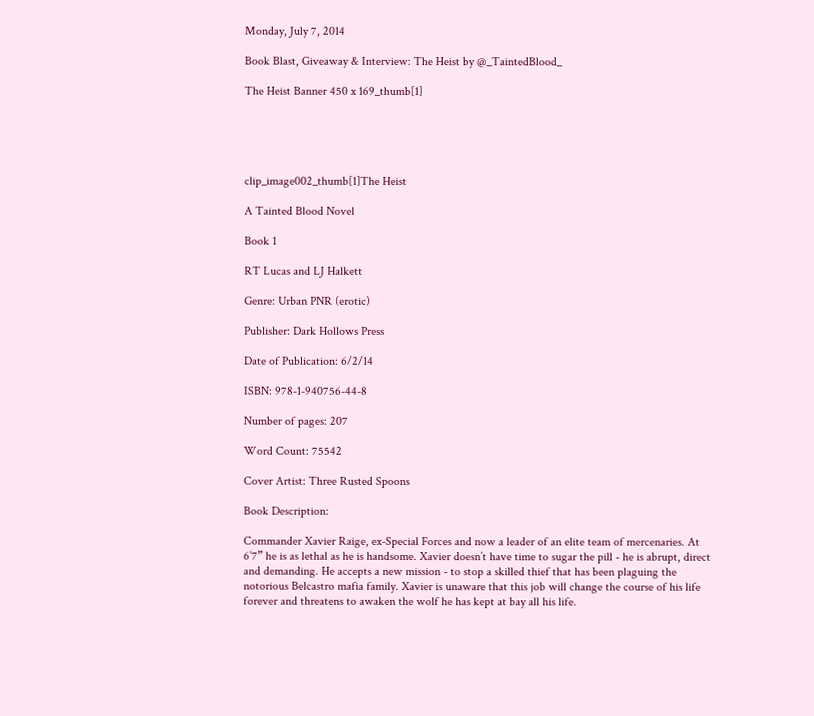Monday, July 7, 2014

Book Blast, Giveaway & Interview: The Heist by @_TaintedBlood_

The Heist Banner 450 x 169_thumb[1]





clip_image002_thumb[1]The Heist

A Tainted Blood Novel

Book 1

RT Lucas and LJ Halkett

Genre: Urban PNR (erotic)

Publisher: Dark Hollows Press

Date of Publication: 6/2/14

ISBN: 978-1-940756-44-8

Number of pages: 207

Word Count: 75542

Cover Artist: Three Rusted Spoons

Book Description:

Commander Xavier Raige, ex-Special Forces and now a leader of an elite team of mercenaries. At 6’7” he is as lethal as he is handsome. Xavier doesn’t have time to sugar the pill - he is abrupt, direct and demanding. He accepts a new mission - to stop a skilled thief that has been plaguing the notorious Belcastro mafia family. Xavier is unaware that this job will change the course of his life forever and threatens to awaken the wolf he has kept at bay all his life.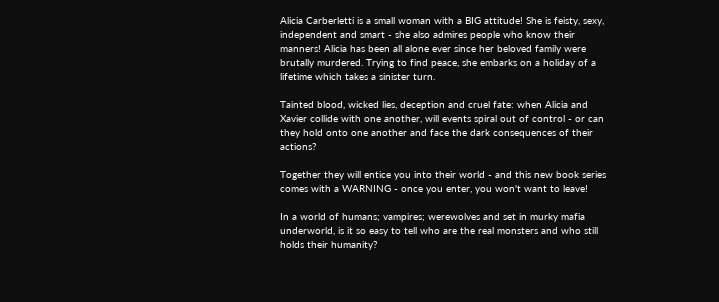Alicia Carberletti is a small woman with a BIG attitude! She is feisty, sexy, independent and smart - she also admires people who know their manners! Alicia has been all alone ever since her beloved family were brutally murdered. Trying to find peace, she embarks on a holiday of a lifetime which takes a sinister turn.

Tainted blood, wicked lies, deception and cruel fate: when Alicia and Xavier collide with one another, will events spiral out of control - or can they hold onto one another and face the dark consequences of their actions?

Together they will entice you into their world - and this new book series comes with a WARNING - once you enter, you won't want to leave!

In a world of humans; vampires; werewolves and set in murky mafia underworld, is it so easy to tell who are the real monsters and who still holds their humanity?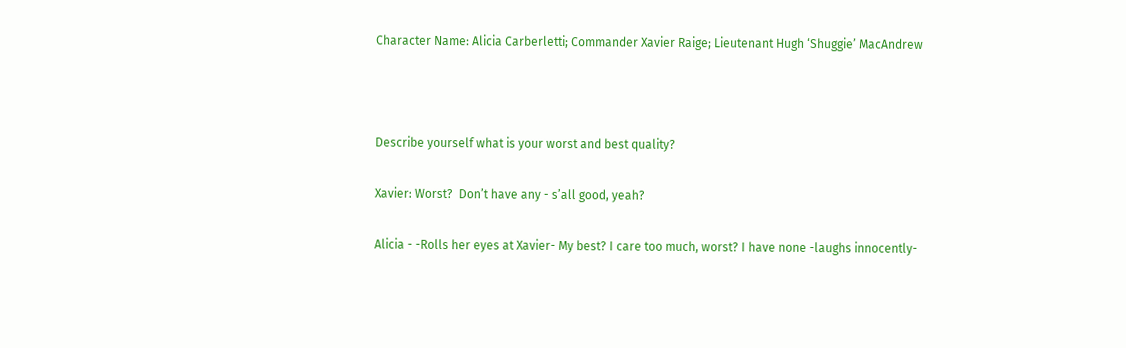Character Name: Alicia Carberletti; Commander Xavier Raige; Lieutenant Hugh ‘Shuggie’ MacAndrew



Describe yourself what is your worst and best quality?

Xavier: Worst?  Don’t have any - s’all good, yeah?

Alicia - -Rolls her eyes at Xavier- My best? I care too much, worst? I have none -laughs innocently-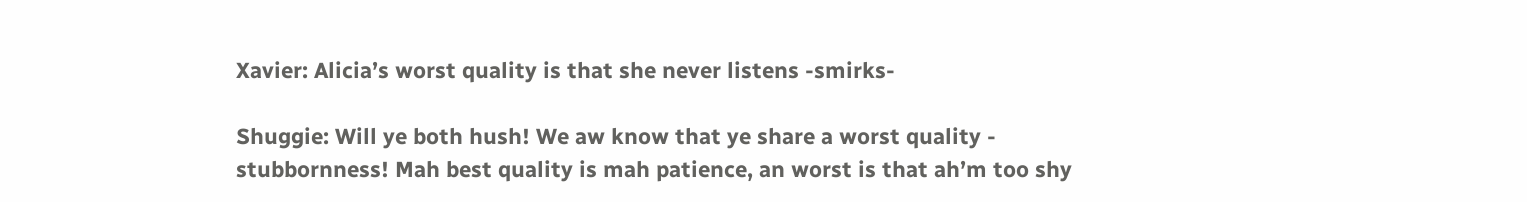Xavier: Alicia’s worst quality is that she never listens -smirks-

Shuggie: Will ye both hush! We aw know that ye share a worst quality - stubbornness! Mah best quality is mah patience, an worst is that ah’m too shy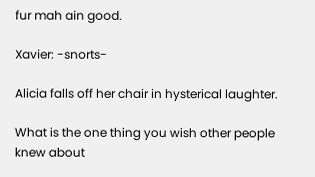fur mah ain good.

Xavier: -snorts-

Alicia falls off her chair in hysterical laughter.

What is the one thing you wish other people knew about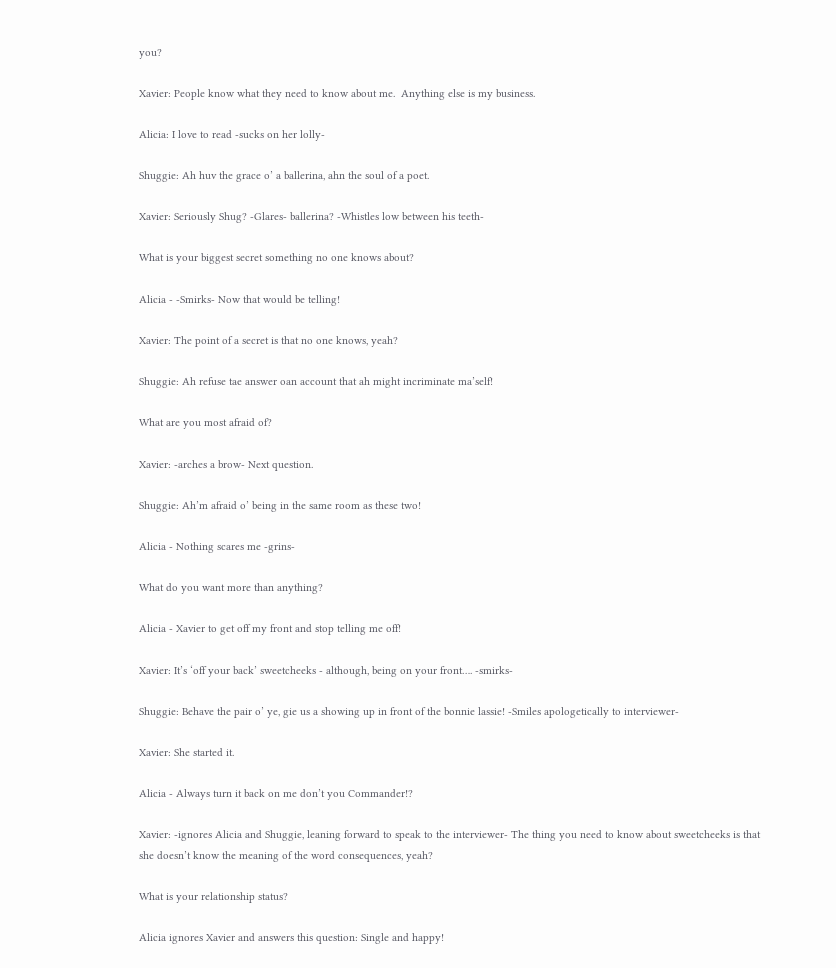you?

Xavier: People know what they need to know about me.  Anything else is my business.

Alicia: I love to read -sucks on her lolly-

Shuggie: Ah huv the grace o’ a ballerina, ahn the soul of a poet.

Xavier: Seriously Shug? -Glares- ballerina? -Whistles low between his teeth-

What is your biggest secret something no one knows about?

Alicia - -Smirks- Now that would be telling!

Xavier: The point of a secret is that no one knows, yeah?

Shuggie: Ah refuse tae answer oan account that ah might incriminate ma’self!

What are you most afraid of?

Xavier: -arches a brow- Next question.

Shuggie: Ah’m afraid o’ being in the same room as these two!

Alicia - Nothing scares me -grins-

What do you want more than anything?

Alicia - Xavier to get off my front and stop telling me off!

Xavier: It’s ‘off your back’ sweetcheeks - although, being on your front…. -smirks-

Shuggie: Behave the pair o’ ye, gie us a showing up in front of the bonnie lassie! -Smiles apologetically to interviewer-

Xavier: She started it.

Alicia - Always turn it back on me don’t you Commander!?

Xavier: -ignores Alicia and Shuggie, leaning forward to speak to the interviewer- The thing you need to know about sweetcheeks is that she doesn’t know the meaning of the word consequences, yeah?

What is your relationship status?

Alicia ignores Xavier and answers this question: Single and happy!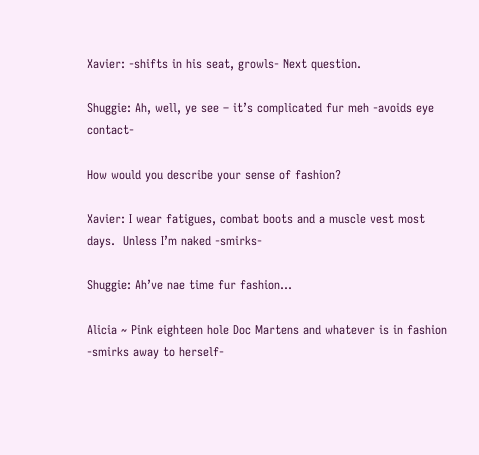Xavier: -shifts in his seat, growls- Next question.

Shuggie: Ah, well, ye see – it’s complicated fur meh -avoids eye contact-

How would you describe your sense of fashion?

Xavier: I wear fatigues, combat boots and a muscle vest most days.  Unless I’m naked -smirks-

Shuggie: Ah’ve nae time fur fashion…

Alicia ~ Pink eighteen hole Doc Martens and whatever is in fashion -smirks away to herself-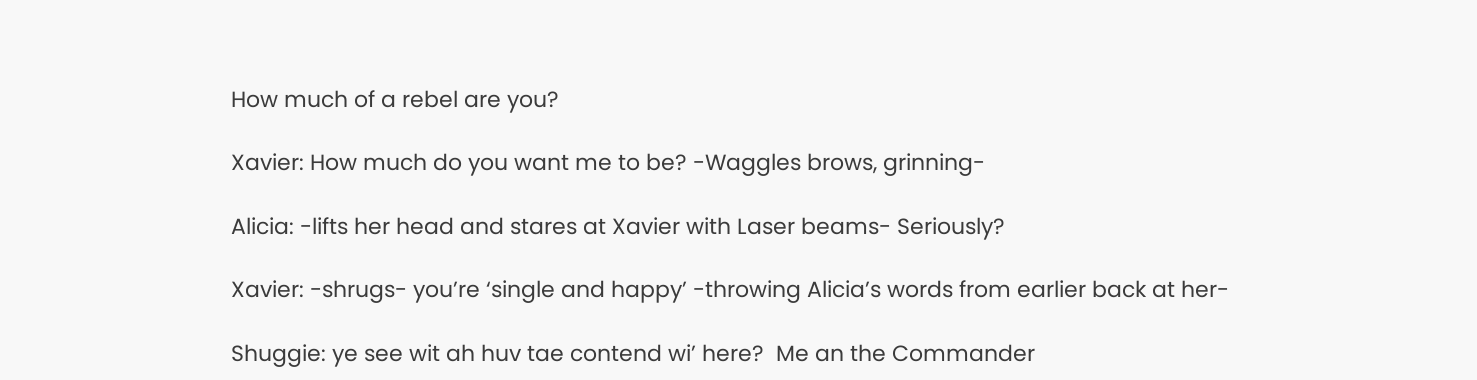How much of a rebel are you?

Xavier: How much do you want me to be? -Waggles brows, grinning-

Alicia: -lifts her head and stares at Xavier with Laser beams- Seriously?

Xavier: -shrugs- you’re ‘single and happy’ -throwing Alicia’s words from earlier back at her-

Shuggie: ye see wit ah huv tae contend wi’ here?  Me an the Commander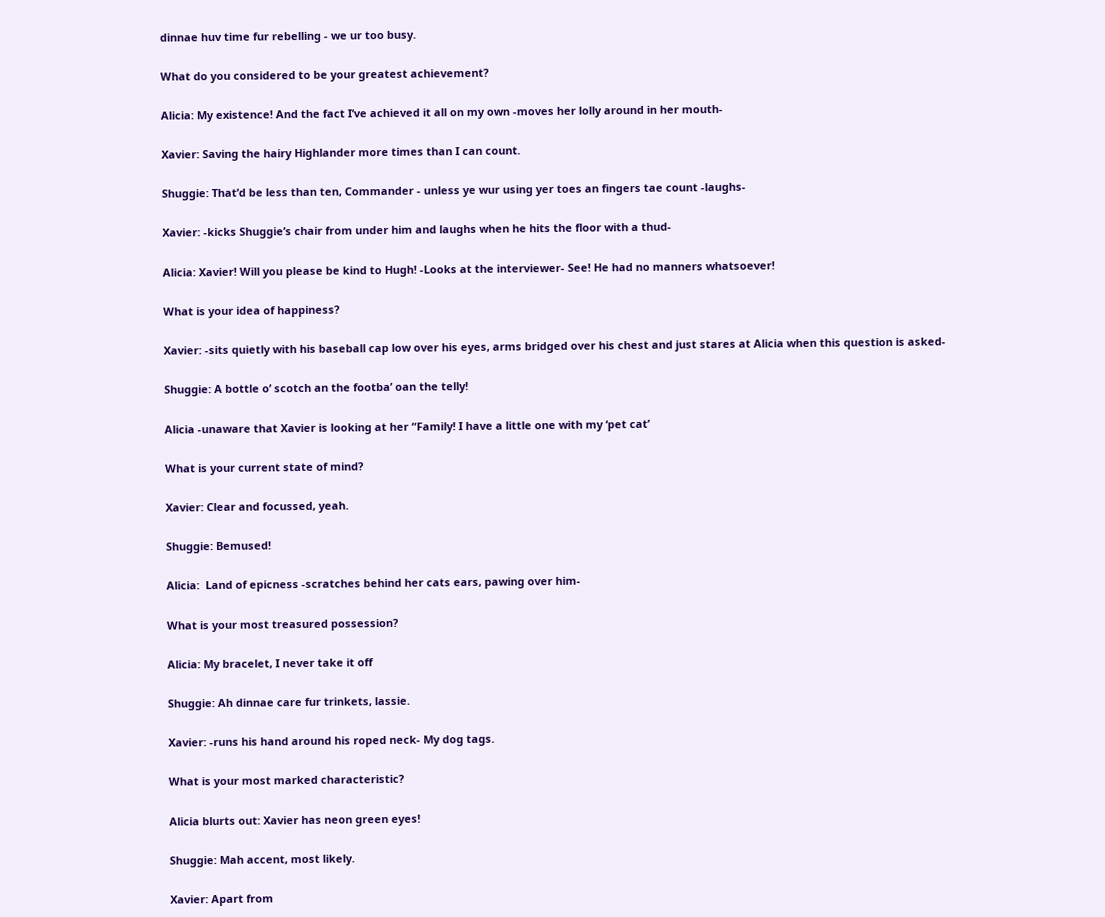dinnae huv time fur rebelling - we ur too busy.

What do you considered to be your greatest achievement?

Alicia: My existence! And the fact I’ve achieved it all on my own -moves her lolly around in her mouth-

Xavier: Saving the hairy Highlander more times than I can count.

Shuggie: That’d be less than ten, Commander - unless ye wur using yer toes an fingers tae count -laughs-

Xavier: -kicks Shuggie’s chair from under him and laughs when he hits the floor with a thud-

Alicia: Xavier! Will you please be kind to Hugh! -Looks at the interviewer- See! He had no manners whatsoever!

What is your idea of happiness?

Xavier: -sits quietly with his baseball cap low over his eyes, arms bridged over his chest and just stares at Alicia when this question is asked-

Shuggie: A bottle o’ scotch an the footba’ oan the telly!

Alicia -unaware that Xavier is looking at her “Family! I have a little one with my ‘pet cat’

What is your current state of mind?

Xavier: Clear and focussed, yeah.

Shuggie: Bemused!

Alicia:  Land of epicness -scratches behind her cats ears, pawing over him-

What is your most treasured possession?

Alicia: My bracelet, I never take it off

Shuggie: Ah dinnae care fur trinkets, lassie.

Xavier: -runs his hand around his roped neck- My dog tags.

What is your most marked characteristic?

Alicia blurts out: Xavier has neon green eyes!

Shuggie: Mah accent, most likely.

Xavier: Apart from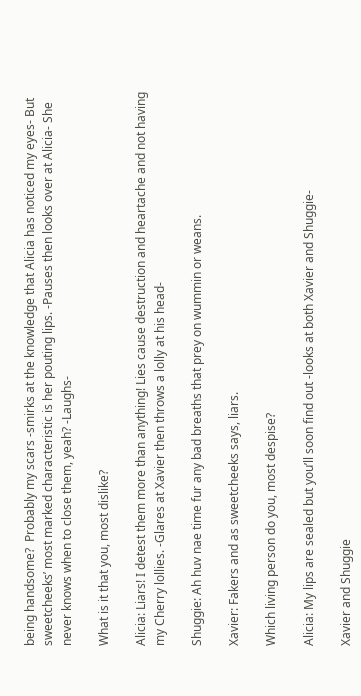being handsome?  Probably my scars -smirks at the knowledge that Alicia has noticed my eyes- But sweetcheeks’ most marked characteristic is her pouting lips. -Pauses then looks over at Alicia- She never knows when to close them, yeah? -Laughs-

What is it that you, most dislike?

Alicia: Liars! I detest them more than anything! Lies cause destruction and heartache and not having my Cherry lollies. -Glares at Xavier then throws a lolly at his head-

Shuggie: Ah huv nae time fur any bad breaths that prey on wummin or weans.

Xavier: Fakers and as sweetcheeks says, liars.

Which living person do you, most despise?

Alicia: My lips are sealed but you’ll soon find out -looks at both Xavier and Shuggie-

Xavier and Shuggie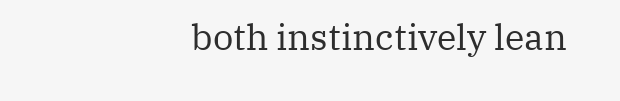both instinctively lean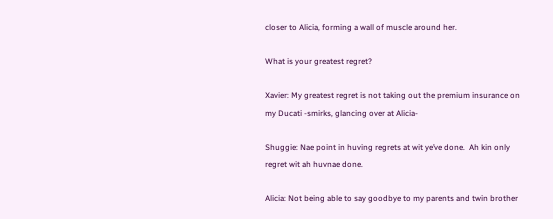closer to Alicia, forming a wall of muscle around her.

What is your greatest regret?

Xavier: My greatest regret is not taking out the premium insurance on my Ducati -smirks, glancing over at Alicia-

Shuggie: Nae point in huving regrets at wit ye’ve done.  Ah kin only regret wit ah huvnae done.

Alicia: Not being able to say goodbye to my parents and twin brother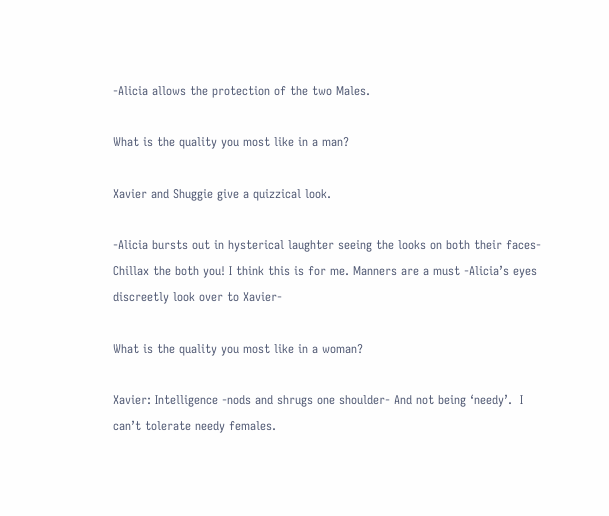-Alicia allows the protection of the two Males.

What is the quality you most like in a man?

Xavier and Shuggie give a quizzical look.

-Alicia bursts out in hysterical laughter seeing the looks on both their faces-Chillax the both you! I think this is for me. Manners are a must -Alicia’s eyes discreetly look over to Xavier-

What is the quality you most like in a woman?

Xavier: Intelligence -nods and shrugs one shoulder- And not being ‘needy’.  I can’t tolerate needy females.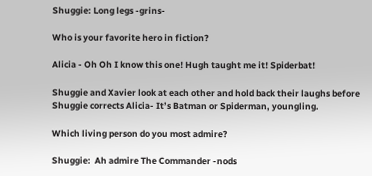Shuggie: Long legs -grins-

Who is your favorite hero in fiction?

Alicia - Oh Oh I know this one! Hugh taught me it! Spiderbat!

Shuggie and Xavier look at each other and hold back their laughs before Shuggie corrects Alicia- It’s Batman or Spiderman, youngling.

Which living person do you most admire?

Shuggie:  Ah admire The Commander -nods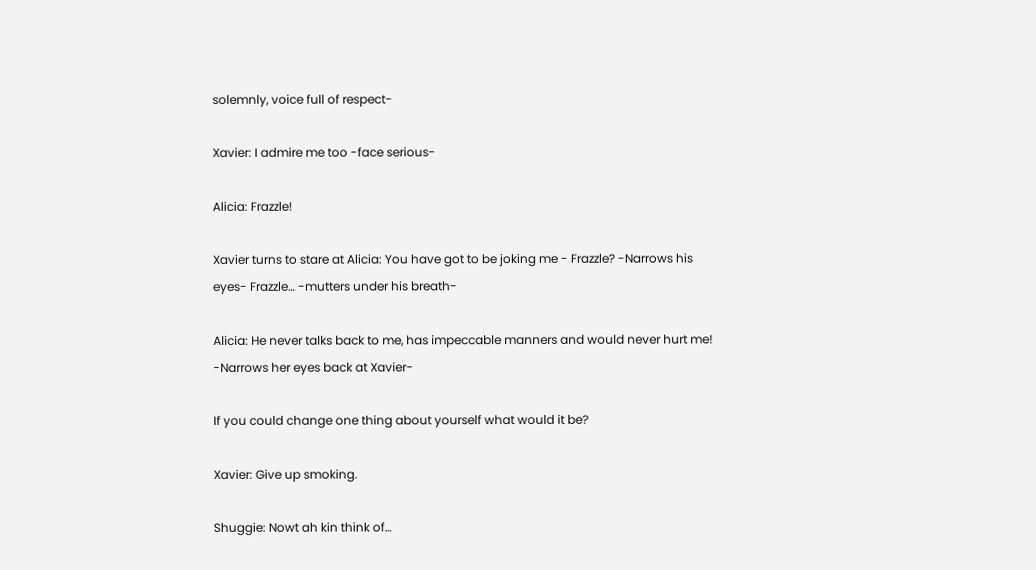solemnly, voice full of respect-

Xavier: I admire me too -face serious-

Alicia: Frazzle!

Xavier turns to stare at Alicia: You have got to be joking me - Frazzle? -Narrows his eyes- Frazzle… -mutters under his breath-

Alicia: He never talks back to me, has impeccable manners and would never hurt me! -Narrows her eyes back at Xavier-

If you could change one thing about yourself what would it be?

Xavier: Give up smoking.

Shuggie: Nowt ah kin think of…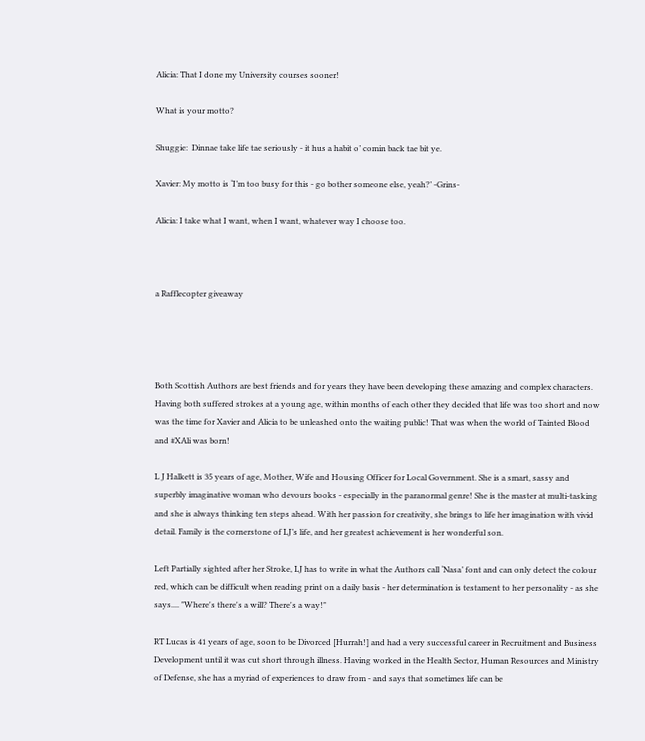Alicia: That I done my University courses sooner!

What is your motto?

Shuggie:  Dinnae take life tae seriously - it hus a habit o’ comin back tae bit ye.

Xavier: My motto is ‘I’m too busy for this - go bother someone else, yeah?’ -Grins-

Alicia: I take what I want, when I want, whatever way I choose too.



a Rafflecopter giveaway




Both Scottish Authors are best friends and for years they have been developing these amazing and complex characters. Having both suffered strokes at a young age, within months of each other they decided that life was too short and now was the time for Xavier and Alicia to be unleashed onto the waiting public! That was when the world of Tainted Blood and #XAli was born!

L J Halkett is 35 years of age, Mother, Wife and Housing Officer for Local Government. She is a smart, sassy and superbly imaginative woman who devours books - especially in the paranormal genre! She is the master at multi-tasking and she is always thinking ten steps ahead. With her passion for creativity, she brings to life her imagination with vivid detail. Family is the cornerstone of LJ’s life, and her greatest achievement is her wonderful son.

Left Partially sighted after her Stroke, LJ has to write in what the Authors call ‘Nasa’ font and can only detect the colour red, which can be difficult when reading print on a daily basis - her determination is testament to her personality - as she says.... "Where's there's a will? There's a way!"

RT Lucas is 41 years of age, soon to be Divorced [Hurrah!] and had a very successful career in Recruitment and Business Development until it was cut short through illness. Having worked in the Health Sector, Human Resources and Ministry of Defense, she has a myriad of experiences to draw from - and says that sometimes life can be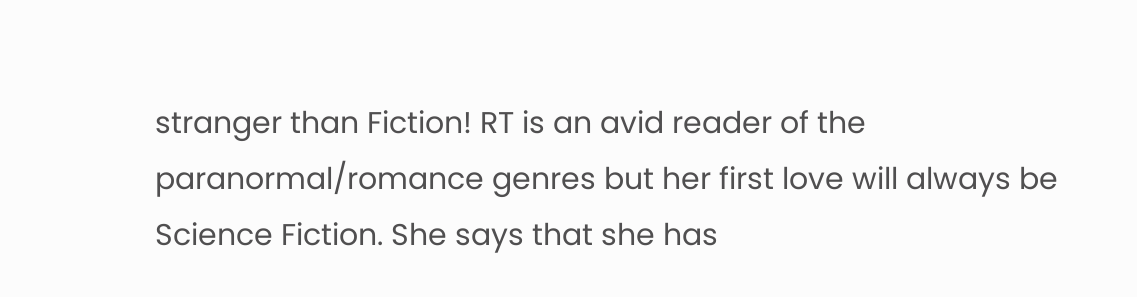stranger than Fiction! RT is an avid reader of the paranormal/romance genres but her first love will always be Science Fiction. She says that she has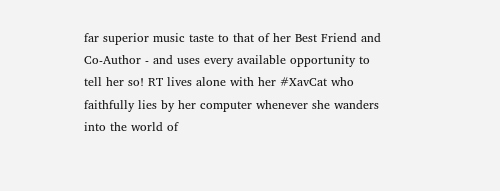far superior music taste to that of her Best Friend and Co-Author - and uses every available opportunity to tell her so! RT lives alone with her #XavCat who faithfully lies by her computer whenever she wanders into the world of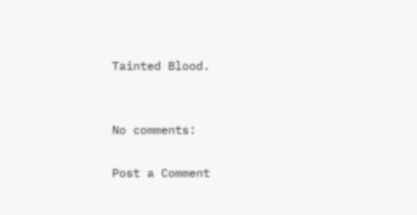Tainted Blood.


No comments:

Post a Comment